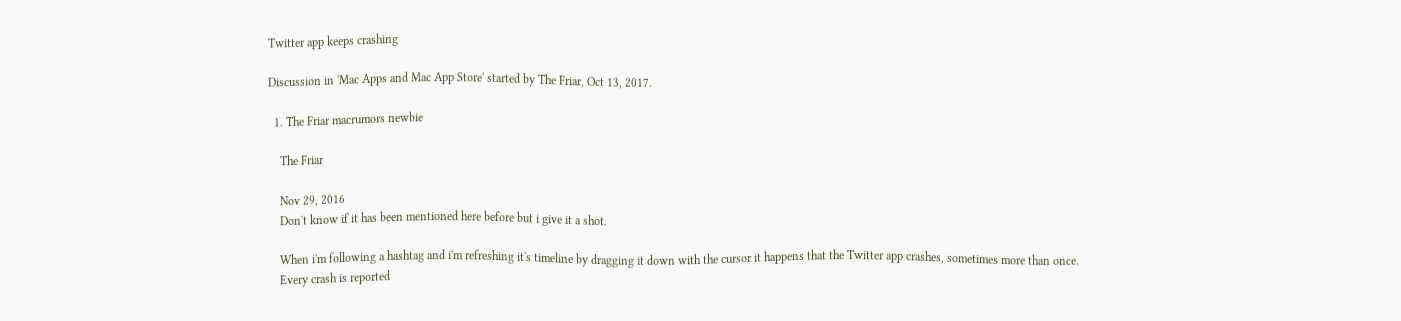Twitter app keeps crashing

Discussion in 'Mac Apps and Mac App Store' started by The Friar, Oct 13, 2017.

  1. The Friar macrumors newbie

    The Friar

    Nov 29, 2016
    Don't know if it has been mentioned here before but i give it a shot.

    When i'm following a hashtag and i'm refreshing it's timeline by dragging it down with the cursor it happens that the Twitter app crashes, sometimes more than once.
    Every crash is reported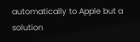automatically to Apple but a solution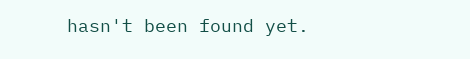hasn't been found yet.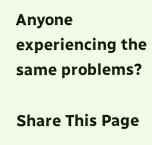Anyone experiencing the same problems?

Share This Page